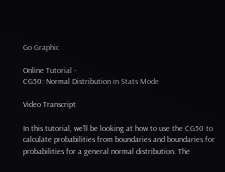Go Graphic

Online Tutorial -
CG50: Normal Distribution in Stats Mode

Video Transcript

In this tutorial, we'll be looking at how to use the CG50 to calculate probabilities from boundaries and boundaries for probabilities for a general normal distribution. The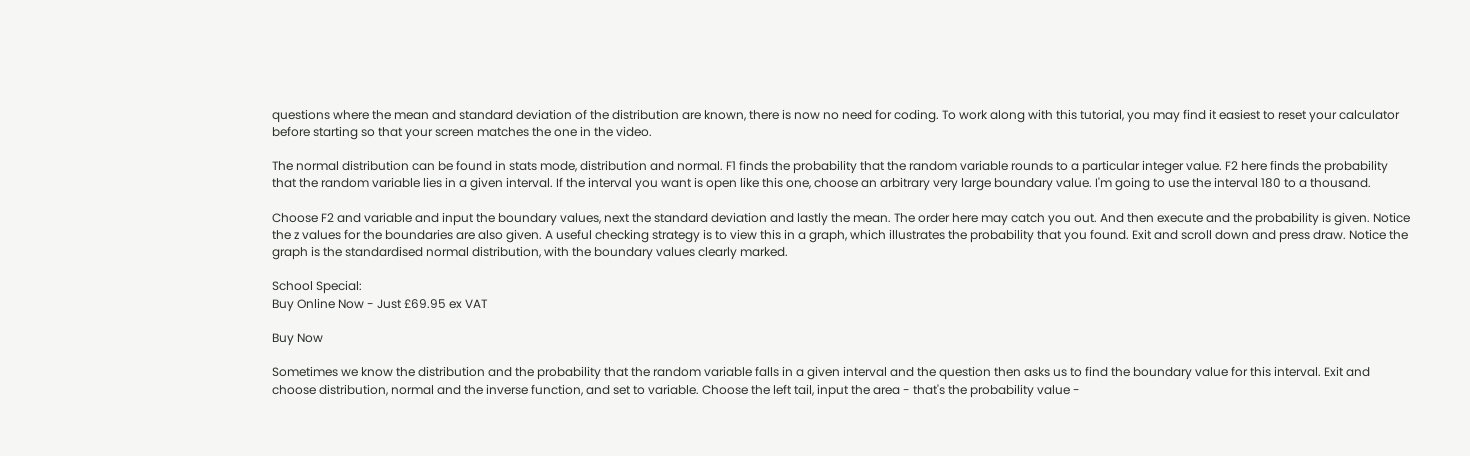questions where the mean and standard deviation of the distribution are known, there is now no need for coding. To work along with this tutorial, you may find it easiest to reset your calculator before starting so that your screen matches the one in the video.

The normal distribution can be found in stats mode, distribution and normal. F1 finds the probability that the random variable rounds to a particular integer value. F2 here finds the probability that the random variable lies in a given interval. If the interval you want is open like this one, choose an arbitrary very large boundary value. I'm going to use the interval 180 to a thousand.

Choose F2 and variable and input the boundary values, next the standard deviation and lastly the mean. The order here may catch you out. And then execute and the probability is given. Notice the z values for the boundaries are also given. A useful checking strategy is to view this in a graph, which illustrates the probability that you found. Exit and scroll down and press draw. Notice the graph is the standardised normal distribution, with the boundary values clearly marked.

School Special:
Buy Online Now - Just £69.95 ex VAT

Buy Now

Sometimes we know the distribution and the probability that the random variable falls in a given interval and the question then asks us to find the boundary value for this interval. Exit and choose distribution, normal and the inverse function, and set to variable. Choose the left tail, input the area - that's the probability value -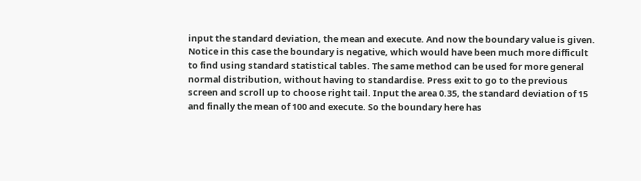input the standard deviation, the mean and execute. And now the boundary value is given. Notice in this case the boundary is negative, which would have been much more difficult to find using standard statistical tables. The same method can be used for more general normal distribution, without having to standardise. Press exit to go to the previous screen and scroll up to choose right tail. Input the area 0.35, the standard deviation of 15 and finally the mean of 100 and execute. So the boundary here has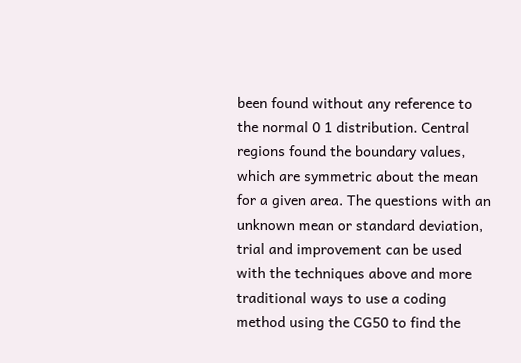been found without any reference to the normal 0 1 distribution. Central regions found the boundary values, which are symmetric about the mean for a given area. The questions with an unknown mean or standard deviation, trial and improvement can be used with the techniques above and more traditional ways to use a coding method using the CG50 to find the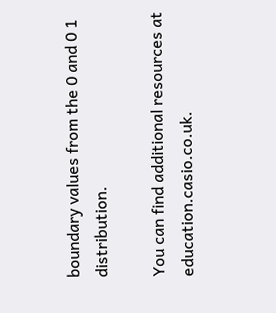boundary values from the 0 and 0 1 distribution.

You can find additional resources at education.casio.co.uk.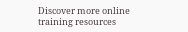Discover more online training resources